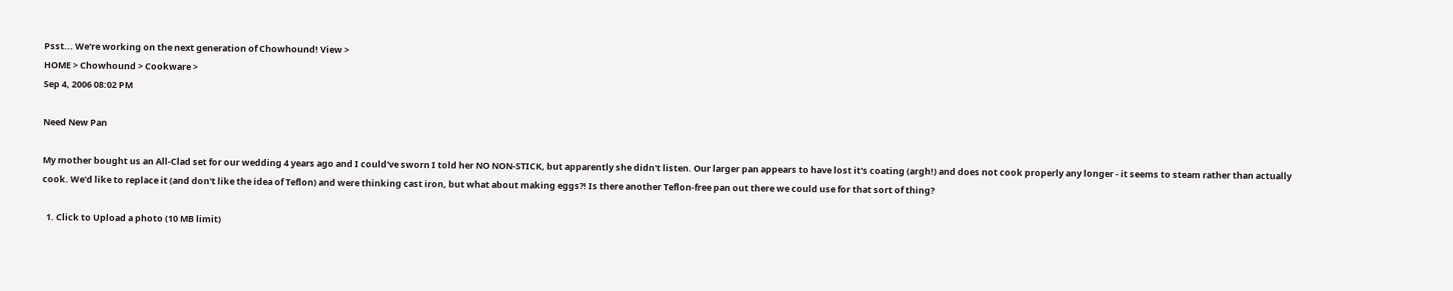Psst... We're working on the next generation of Chowhound! View >
HOME > Chowhound > Cookware >
Sep 4, 2006 08:02 PM

Need New Pan

My mother bought us an All-Clad set for our wedding 4 years ago and I could've sworn I told her NO NON-STICK, but apparently she didn't listen. Our larger pan appears to have lost it's coating (argh!) and does not cook properly any longer - it seems to steam rather than actually cook. We'd like to replace it (and don't like the idea of Teflon) and were thinking cast iron, but what about making eggs?! Is there another Teflon-free pan out there we could use for that sort of thing?

  1. Click to Upload a photo (10 MB limit)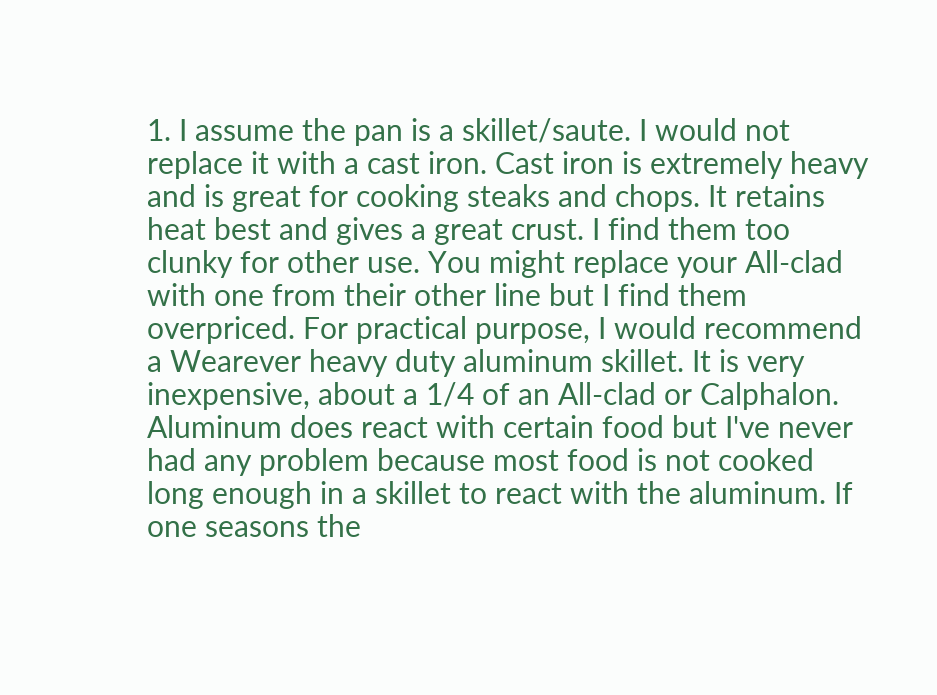1. I assume the pan is a skillet/saute. I would not replace it with a cast iron. Cast iron is extremely heavy and is great for cooking steaks and chops. It retains heat best and gives a great crust. I find them too clunky for other use. You might replace your All-clad with one from their other line but I find them overpriced. For practical purpose, I would recommend a Wearever heavy duty aluminum skillet. It is very inexpensive, about a 1/4 of an All-clad or Calphalon. Aluminum does react with certain food but I've never had any problem because most food is not cooked long enough in a skillet to react with the aluminum. If one seasons the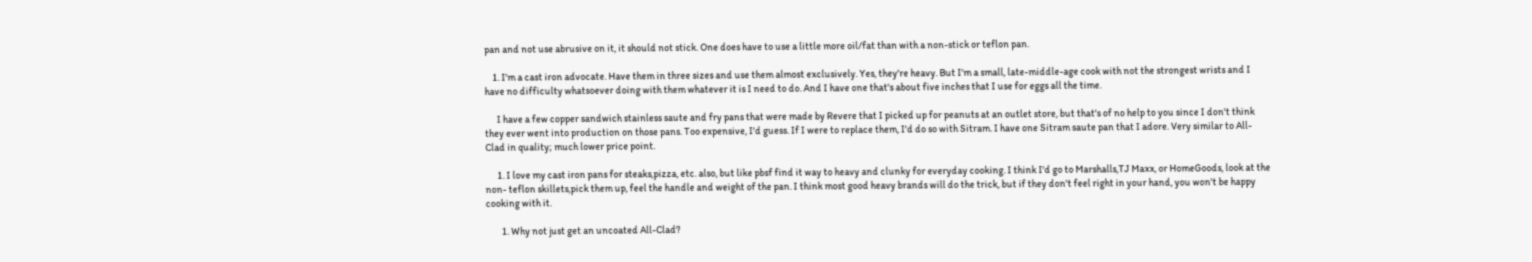pan and not use abrusive on it, it should not stick. One does have to use a little more oil/fat than with a non-stick or teflon pan.

    1. I'm a cast iron advocate. Have them in three sizes and use them almost exclusively. Yes, they're heavy. But I'm a small, late-middle-age cook with not the strongest wrists and I have no difficulty whatsoever doing with them whatever it is I need to do. And I have one that's about five inches that I use for eggs all the time.

      I have a few copper sandwich stainless saute and fry pans that were made by Revere that I picked up for peanuts at an outlet store, but that's of no help to you since I don't think they ever went into production on those pans. Too expensive, I'd guess. If I were to replace them, I'd do so with Sitram. I have one Sitram saute pan that I adore. Very similar to All-Clad in quality; much lower price point.

      1. I love my cast iron pans for steaks,pizza, etc. also, but like pbsf find it way to heavy and clunky for everyday cooking. I think I'd go to Marshalls,TJ Maxx, or HomeGoods, look at the non- teflon skillets,pick them up, feel the handle and weight of the pan. I think most good heavy brands will do the trick, but if they don't feel right in your hand, you won't be happy cooking with it.

        1. Why not just get an uncoated All-Clad?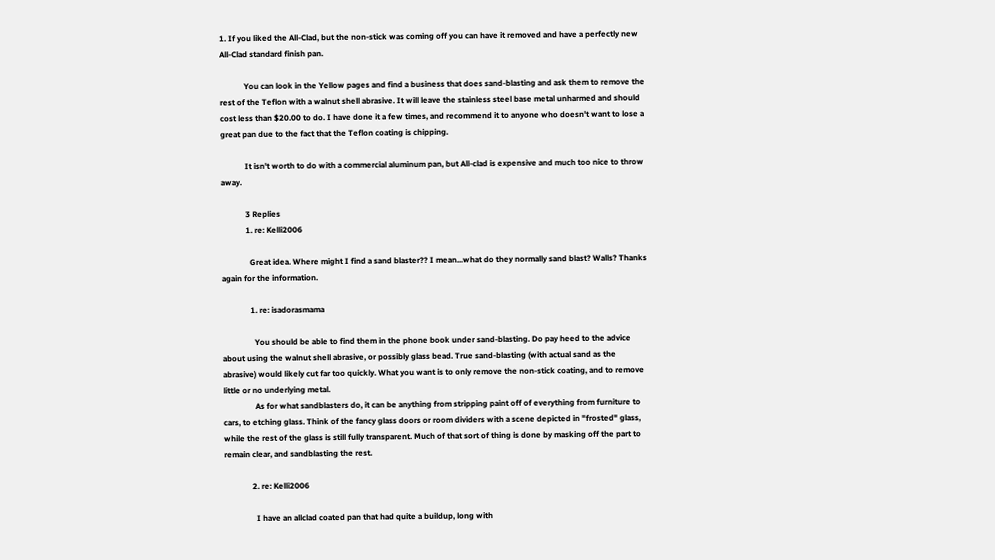1. If you liked the All-Clad, but the non-stick was coming off you can have it removed and have a perfectly new All-Clad standard finish pan.

            You can look in the Yellow pages and find a business that does sand-blasting and ask them to remove the rest of the Teflon with a walnut shell abrasive. It will leave the stainless steel base metal unharmed and should cost less than $20.00 to do. I have done it a few times, and recommend it to anyone who doesn't want to lose a great pan due to the fact that the Teflon coating is chipping.

            It isn't worth to do with a commercial aluminum pan, but All-clad is expensive and much too nice to throw away.

            3 Replies
            1. re: Kelli2006

              Great idea. Where might I find a sand blaster?? I mean...what do they normally sand blast? Walls? Thanks again for the information.

              1. re: isadorasmama

                You should be able to find them in the phone book under sand-blasting. Do pay heed to the advice about using the walnut shell abrasive, or possibly glass bead. True sand-blasting (with actual sand as the abrasive) would likely cut far too quickly. What you want is to only remove the non-stick coating, and to remove little or no underlying metal.
                As for what sandblasters do, it can be anything from stripping paint off of everything from furniture to cars, to etching glass. Think of the fancy glass doors or room dividers with a scene depicted in "frosted" glass, while the rest of the glass is still fully transparent. Much of that sort of thing is done by masking off the part to remain clear, and sandblasting the rest.

              2. re: Kelli2006

                I have an allclad coated pan that had quite a buildup, long with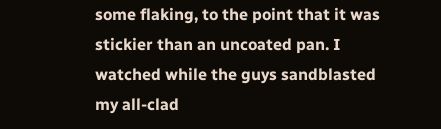some flaking, to the point that it was stickier than an uncoated pan. I watched while the guys sandblasted my all-clad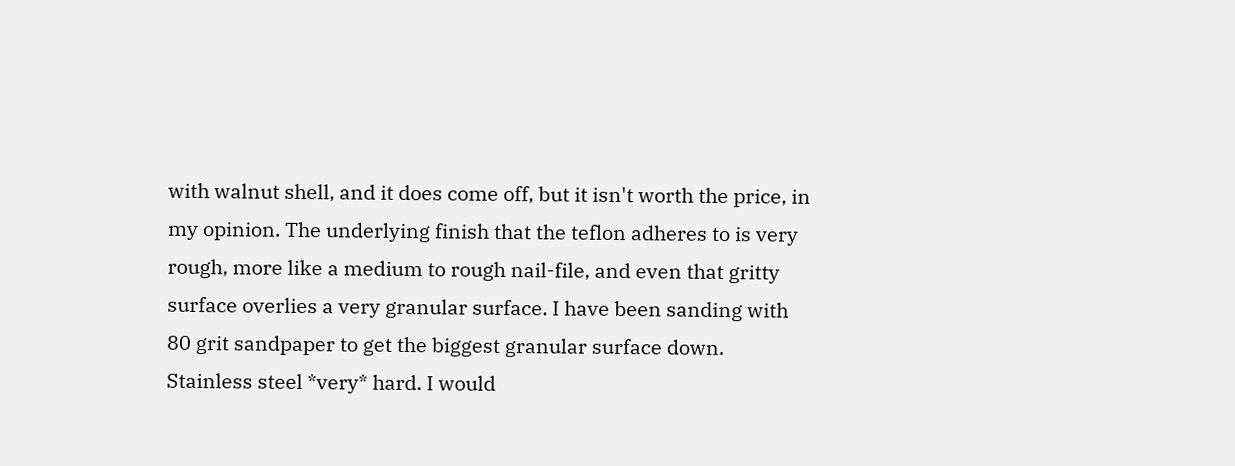with walnut shell, and it does come off, but it isn't worth the price, in my opinion. The underlying finish that the teflon adheres to is very rough, more like a medium to rough nail-file, and even that gritty surface overlies a very granular surface. I have been sanding with 80 grit sandpaper to get the biggest granular surface down. Stainless steel *very* hard. I would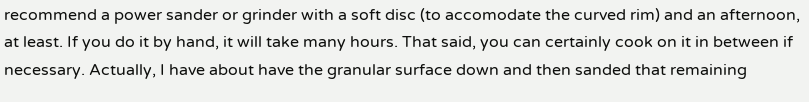recommend a power sander or grinder with a soft disc (to accomodate the curved rim) and an afternoon, at least. If you do it by hand, it will take many hours. That said, you can certainly cook on it in between if necessary. Actually, I have about have the granular surface down and then sanded that remaining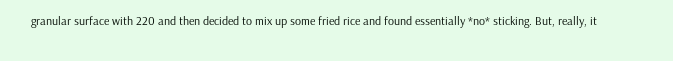granular surface with 220 and then decided to mix up some fried rice and found essentially *no* sticking. But, really, it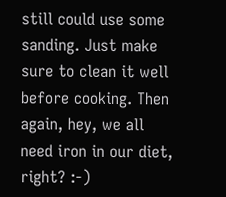still could use some sanding. Just make sure to clean it well before cooking. Then again, hey, we all need iron in our diet, right? :-)